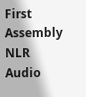First Assembly NLR Audio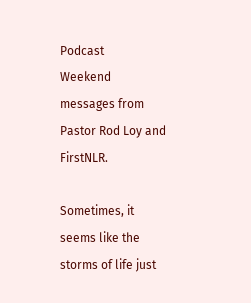Podcast
Weekend messages from Pastor Rod Loy and FirstNLR.

Sometimes, it seems like the storms of life just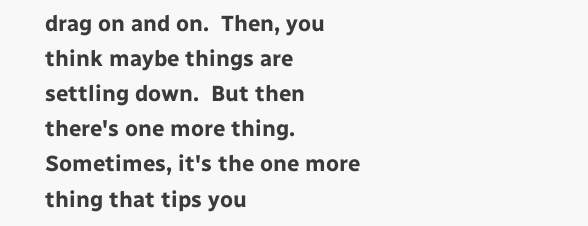drag on and on.  Then, you think maybe things are settling down.  But then there's one more thing.  Sometimes, it's the one more thing that tips you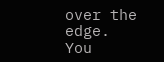over the edge.   You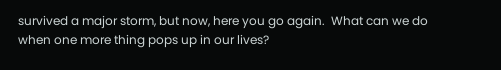survived a major storm, but now, here you go again.  What can we do when one more thing pops up in our lives?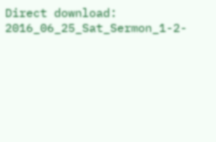Direct download: 2016_06_25_Sat_Sermon_1-2-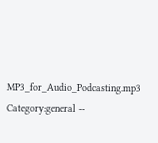MP3_for_Audio_Podcasting.mp3
Category:general --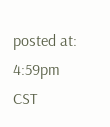posted at: 4:59pm CST